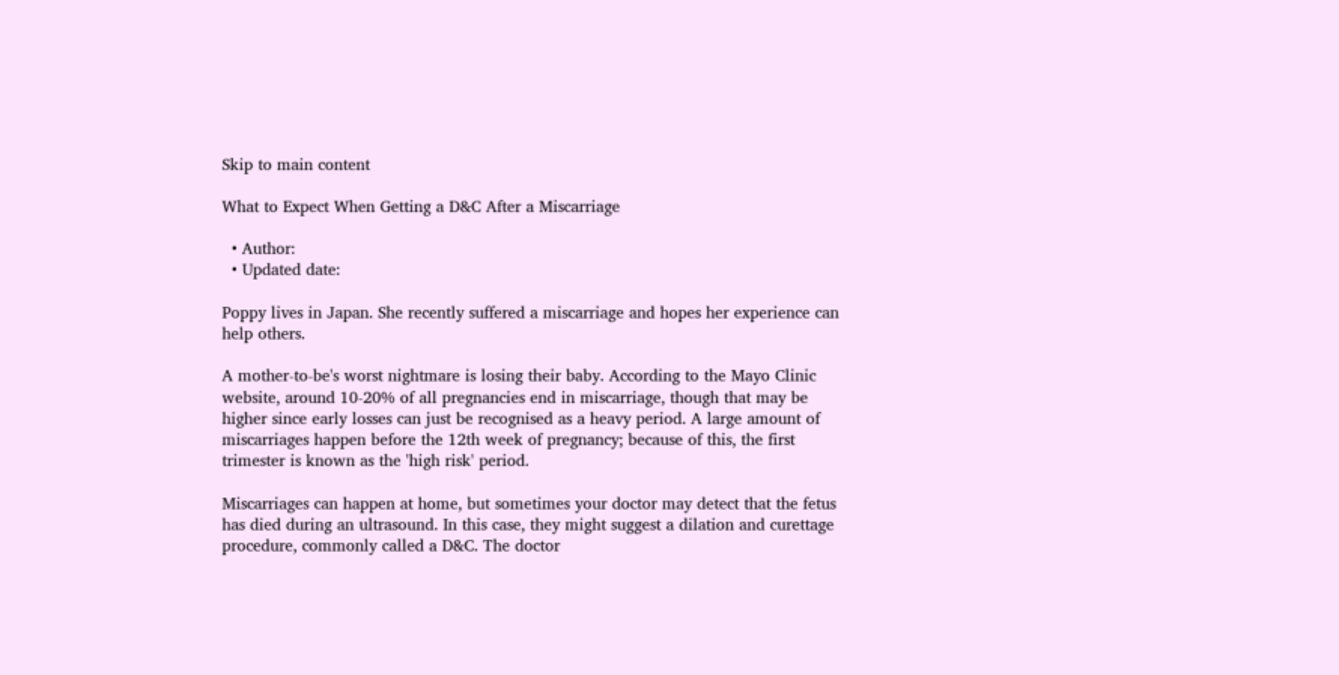Skip to main content

What to Expect When Getting a D&C After a Miscarriage

  • Author:
  • Updated date:

Poppy lives in Japan. She recently suffered a miscarriage and hopes her experience can help others.

A mother-to-be's worst nightmare is losing their baby. According to the Mayo Clinic website, around 10-20% of all pregnancies end in miscarriage, though that may be higher since early losses can just be recognised as a heavy period. A large amount of miscarriages happen before the 12th week of pregnancy; because of this, the first trimester is known as the 'high risk' period.

Miscarriages can happen at home, but sometimes your doctor may detect that the fetus has died during an ultrasound. In this case, they might suggest a dilation and curettage procedure, commonly called a D&C. The doctor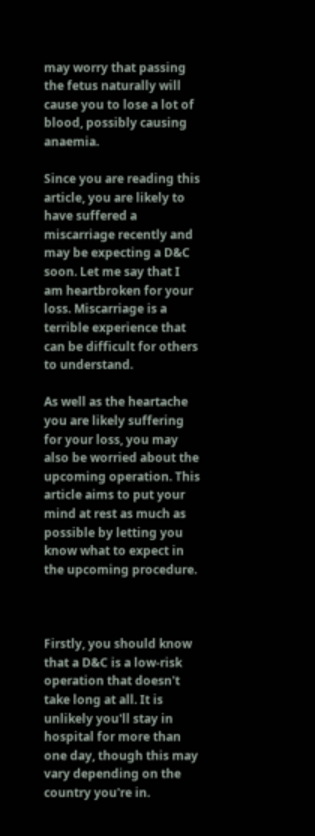may worry that passing the fetus naturally will cause you to lose a lot of blood, possibly causing anaemia.

Since you are reading this article, you are likely to have suffered a miscarriage recently and may be expecting a D&C soon. Let me say that I am heartbroken for your loss. Miscarriage is a terrible experience that can be difficult for others to understand.

As well as the heartache you are likely suffering for your loss, you may also be worried about the upcoming operation. This article aims to put your mind at rest as much as possible by letting you know what to expect in the upcoming procedure.



Firstly, you should know that a D&C is a low-risk operation that doesn't take long at all. It is unlikely you'll stay in hospital for more than one day, though this may vary depending on the country you're in.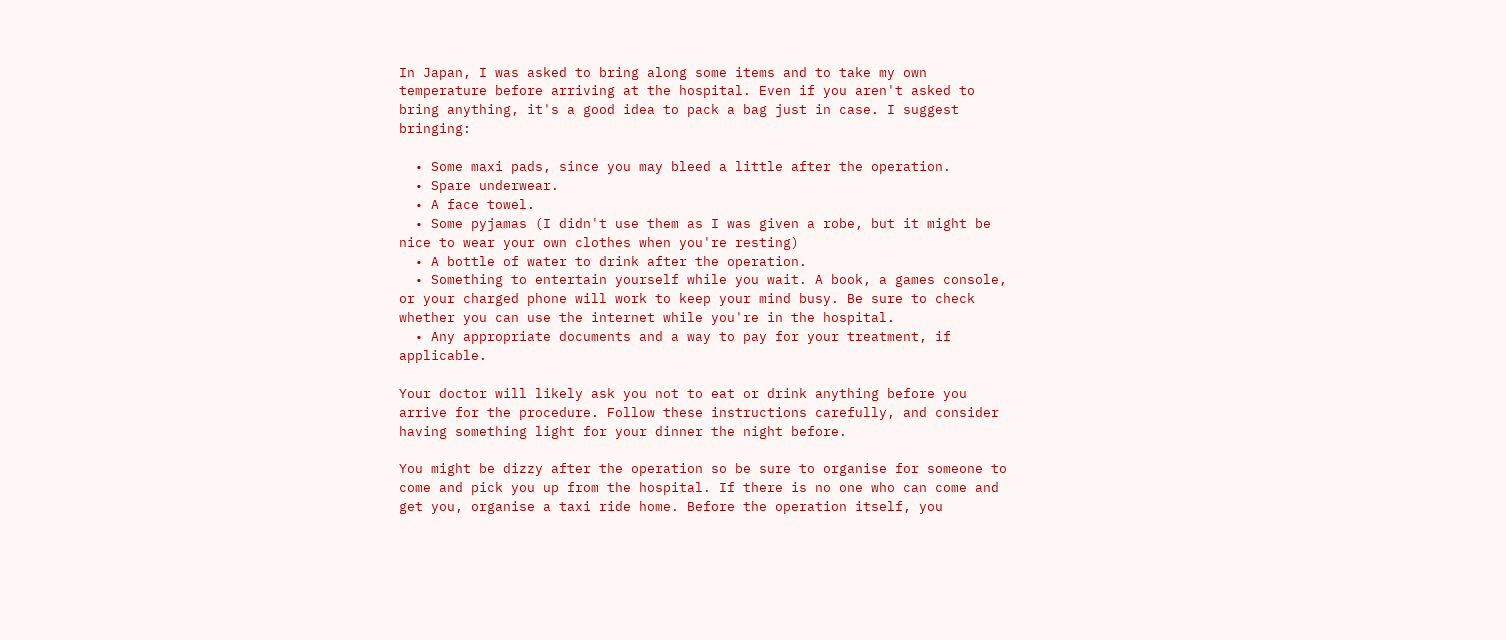In Japan, I was asked to bring along some items and to take my own temperature before arriving at the hospital. Even if you aren't asked to bring anything, it's a good idea to pack a bag just in case. I suggest bringing:

  • Some maxi pads, since you may bleed a little after the operation.
  • Spare underwear.
  • A face towel.
  • Some pyjamas (I didn't use them as I was given a robe, but it might be nice to wear your own clothes when you're resting)
  • A bottle of water to drink after the operation.
  • Something to entertain yourself while you wait. A book, a games console, or your charged phone will work to keep your mind busy. Be sure to check whether you can use the internet while you're in the hospital.
  • Any appropriate documents and a way to pay for your treatment, if applicable.

Your doctor will likely ask you not to eat or drink anything before you arrive for the procedure. Follow these instructions carefully, and consider having something light for your dinner the night before.

You might be dizzy after the operation so be sure to organise for someone to come and pick you up from the hospital. If there is no one who can come and get you, organise a taxi ride home. Before the operation itself, you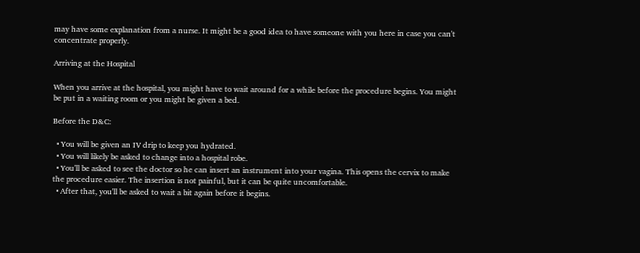may have some explanation from a nurse. It might be a good idea to have someone with you here in case you can't concentrate properly.

Arriving at the Hospital

When you arrive at the hospital, you might have to wait around for a while before the procedure begins. You might be put in a waiting room or you might be given a bed.

Before the D&C:

  • You will be given an IV drip to keep you hydrated.
  • You will likely be asked to change into a hospital robe.
  • You'll be asked to see the doctor so he can insert an instrument into your vagina. This opens the cervix to make the procedure easier. The insertion is not painful, but it can be quite uncomfortable.
  • After that, you'll be asked to wait a bit again before it begins.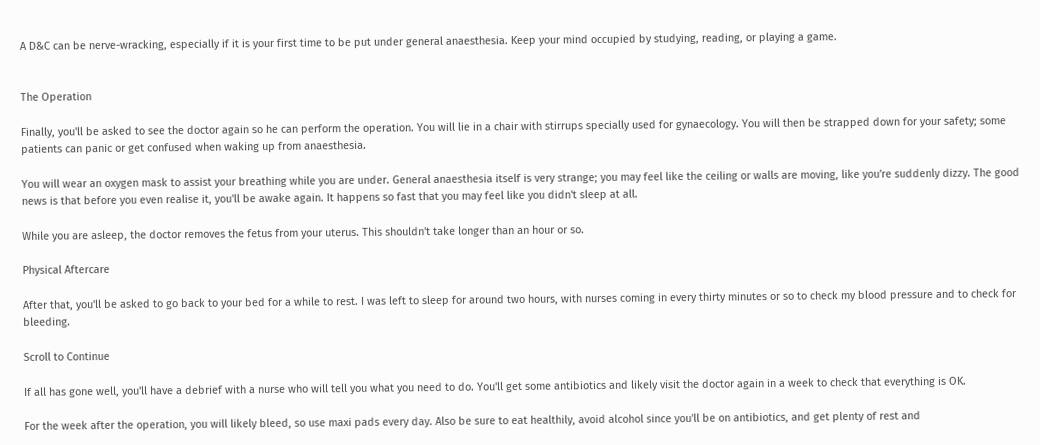A D&C can be nerve-wracking, especially if it is your first time to be put under general anaesthesia. Keep your mind occupied by studying, reading, or playing a game.


The Operation

Finally, you'll be asked to see the doctor again so he can perform the operation. You will lie in a chair with stirrups specially used for gynaecology. You will then be strapped down for your safety; some patients can panic or get confused when waking up from anaesthesia.

You will wear an oxygen mask to assist your breathing while you are under. General anaesthesia itself is very strange; you may feel like the ceiling or walls are moving, like you're suddenly dizzy. The good news is that before you even realise it, you'll be awake again. It happens so fast that you may feel like you didn't sleep at all.

While you are asleep, the doctor removes the fetus from your uterus. This shouldn't take longer than an hour or so.

Physical Aftercare

After that, you'll be asked to go back to your bed for a while to rest. I was left to sleep for around two hours, with nurses coming in every thirty minutes or so to check my blood pressure and to check for bleeding.

Scroll to Continue

If all has gone well, you'll have a debrief with a nurse who will tell you what you need to do. You'll get some antibiotics and likely visit the doctor again in a week to check that everything is OK.

For the week after the operation, you will likely bleed, so use maxi pads every day. Also be sure to eat healthily, avoid alcohol since you'll be on antibiotics, and get plenty of rest and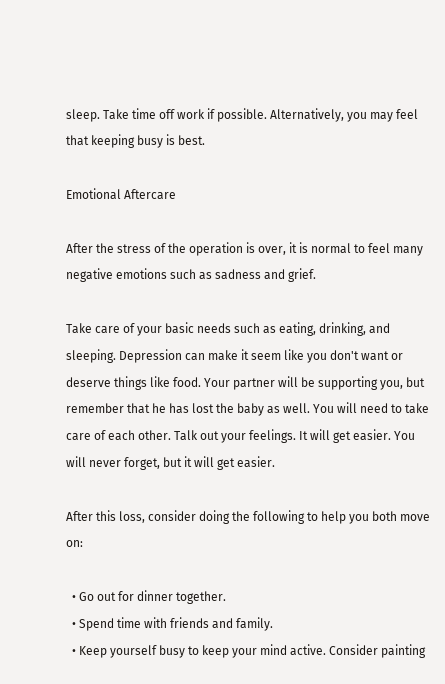sleep. Take time off work if possible. Alternatively, you may feel that keeping busy is best.

Emotional Aftercare

After the stress of the operation is over, it is normal to feel many negative emotions such as sadness and grief.

Take care of your basic needs such as eating, drinking, and sleeping. Depression can make it seem like you don't want or deserve things like food. Your partner will be supporting you, but remember that he has lost the baby as well. You will need to take care of each other. Talk out your feelings. It will get easier. You will never forget, but it will get easier.

After this loss, consider doing the following to help you both move on:

  • Go out for dinner together.
  • Spend time with friends and family.
  • Keep yourself busy to keep your mind active. Consider painting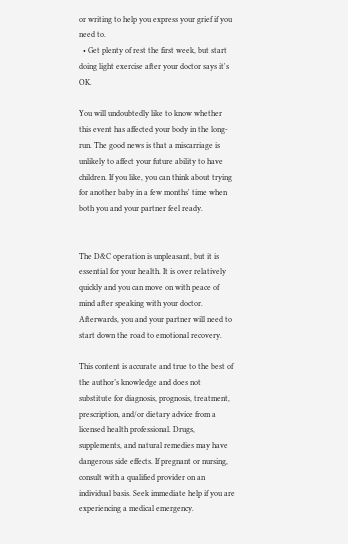or writing to help you express your grief if you need to.
  • Get plenty of rest the first week, but start doing light exercise after your doctor says it's OK.

You will undoubtedly like to know whether this event has affected your body in the long-run. The good news is that a miscarriage is unlikely to affect your future ability to have children. If you like, you can think about trying for another baby in a few months' time when both you and your partner feel ready.


The D&C operation is unpleasant, but it is essential for your health. It is over relatively quickly and you can move on with peace of mind after speaking with your doctor. Afterwards, you and your partner will need to start down the road to emotional recovery.

This content is accurate and true to the best of the author’s knowledge and does not substitute for diagnosis, prognosis, treatment, prescription, and/or dietary advice from a licensed health professional. Drugs, supplements, and natural remedies may have dangerous side effects. If pregnant or nursing, consult with a qualified provider on an individual basis. Seek immediate help if you are experiencing a medical emergency.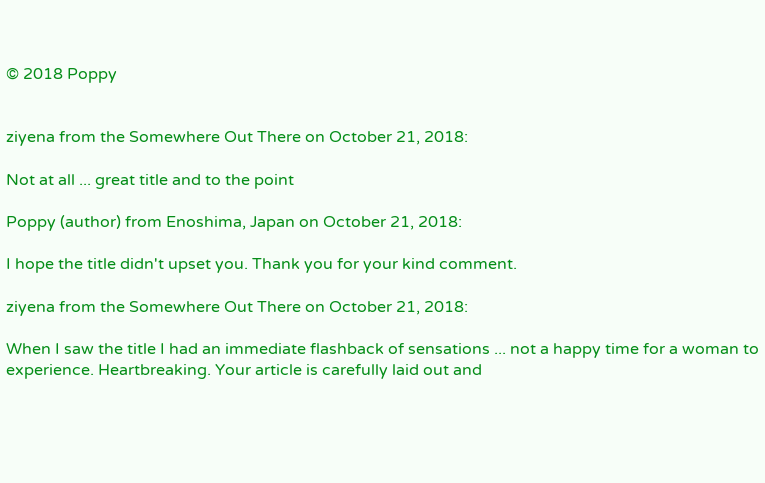© 2018 Poppy


ziyena from the Somewhere Out There on October 21, 2018:

Not at all ... great title and to the point

Poppy (author) from Enoshima, Japan on October 21, 2018:

I hope the title didn't upset you. Thank you for your kind comment.

ziyena from the Somewhere Out There on October 21, 2018:

When I saw the title I had an immediate flashback of sensations ... not a happy time for a woman to experience. Heartbreaking. Your article is carefully laid out and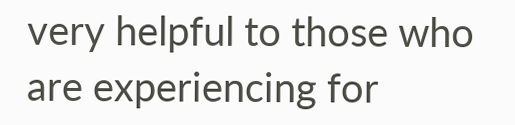very helpful to those who are experiencing for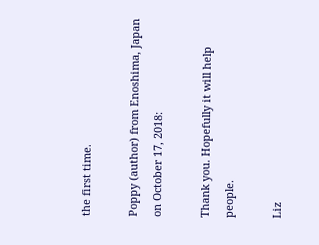the first time.

Poppy (author) from Enoshima, Japan on October 17, 2018:

Thank you. Hopefully it will help people.

Liz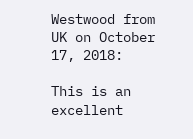Westwood from UK on October 17, 2018:

This is an excellent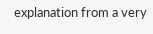explanation from a very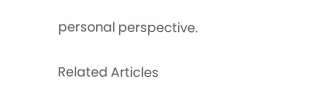personal perspective.

Related Articles